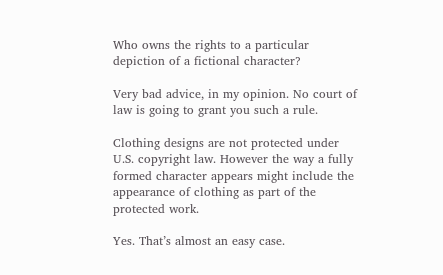Who owns the rights to a particular depiction of a fictional character?

Very bad advice, in my opinion. No court of law is going to grant you such a rule.

Clothing designs are not protected under U.S. copyright law. However the way a fully formed character appears might include the appearance of clothing as part of the protected work.

Yes. That’s almost an easy case.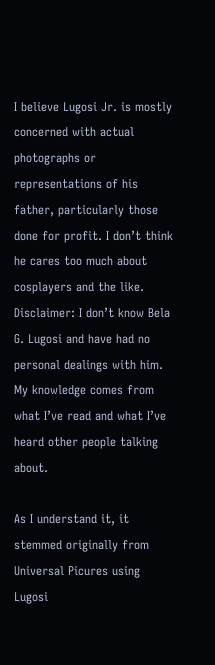I believe Lugosi Jr. is mostly concerned with actual photographs or representations of his father, particularly those done for profit. I don’t think he cares too much about cosplayers and the like. Disclaimer: I don’t know Bela G. Lugosi and have had no personal dealings with him. My knowledge comes from what I’ve read and what I’ve heard other people talking about.

As I understand it, it stemmed originally from Universal Picures using Lugosi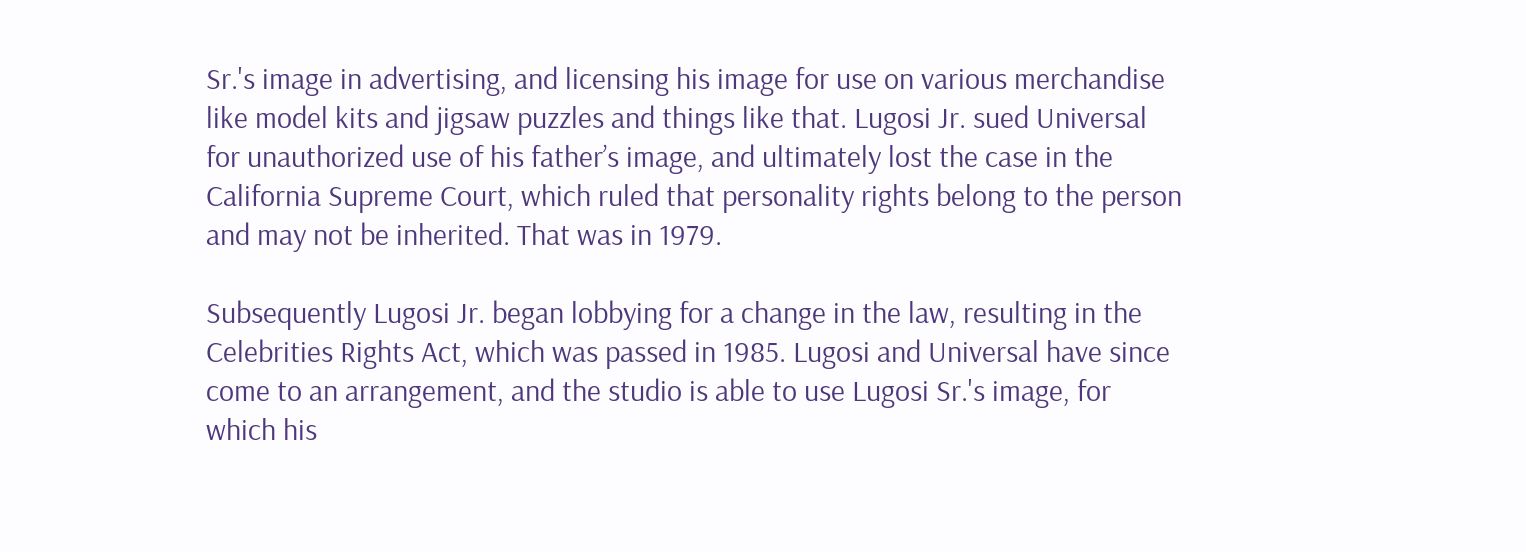Sr.'s image in advertising, and licensing his image for use on various merchandise like model kits and jigsaw puzzles and things like that. Lugosi Jr. sued Universal for unauthorized use of his father’s image, and ultimately lost the case in the California Supreme Court, which ruled that personality rights belong to the person and may not be inherited. That was in 1979.

Subsequently Lugosi Jr. began lobbying for a change in the law, resulting in the Celebrities Rights Act, which was passed in 1985. Lugosi and Universal have since come to an arrangement, and the studio is able to use Lugosi Sr.'s image, for which his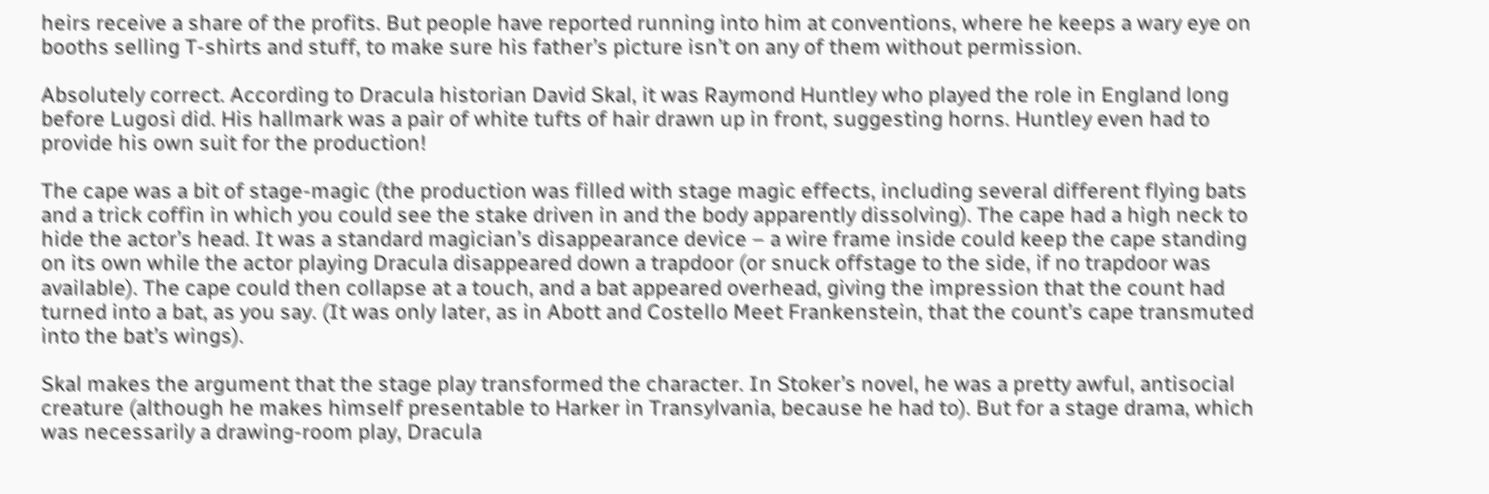heirs receive a share of the profits. But people have reported running into him at conventions, where he keeps a wary eye on booths selling T-shirts and stuff, to make sure his father’s picture isn’t on any of them without permission.

Absolutely correct. According to Dracula historian David Skal, it was Raymond Huntley who played the role in England long before Lugosi did. His hallmark was a pair of white tufts of hair drawn up in front, suggesting horns. Huntley even had to provide his own suit for the production!

The cape was a bit of stage-magic (the production was filled with stage magic effects, including several different flying bats and a trick coffin in which you could see the stake driven in and the body apparently dissolving). The cape had a high neck to hide the actor’s head. It was a standard magician’s disappearance device – a wire frame inside could keep the cape standing on its own while the actor playing Dracula disappeared down a trapdoor (or snuck offstage to the side, if no trapdoor was available). The cape could then collapse at a touch, and a bat appeared overhead, giving the impression that the count had turned into a bat, as you say. (It was only later, as in Abott and Costello Meet Frankenstein, that the count’s cape transmuted into the bat’s wings).

Skal makes the argument that the stage play transformed the character. In Stoker’s novel, he was a pretty awful, antisocial creature (although he makes himself presentable to Harker in Transylvania, because he had to). But for a stage drama, which was necessarily a drawing-room play, Dracula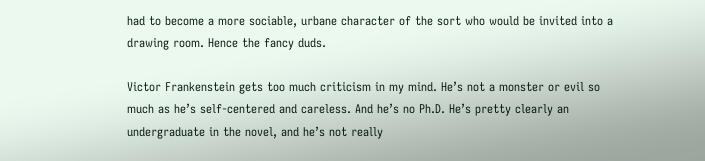had to become a more sociable, urbane character of the sort who would be invited into a drawing room. Hence the fancy duds.

Victor Frankenstein gets too much criticism in my mind. He’s not a monster or evil so much as he’s self-centered and careless. And he’s no Ph.D. He’s pretty clearly an undergraduate in the novel, and he’s not really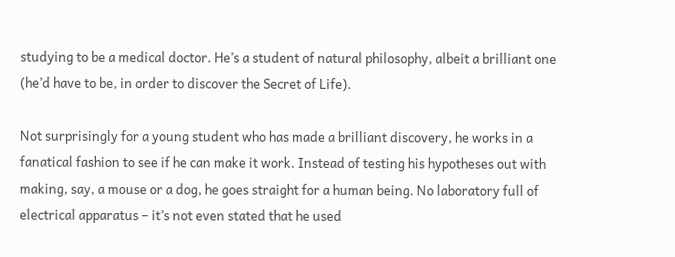studying to be a medical doctor. He’s a student of natural philosophy, albeit a brilliant one (he’d have to be, in order to discover the Secret of Life).

Not surprisingly for a young student who has made a brilliant discovery, he works in a fanatical fashion to see if he can make it work. Instead of testing his hypotheses out with making, say, a mouse or a dog, he goes straight for a human being. No laboratory full of electrical apparatus – it’s not even stated that he used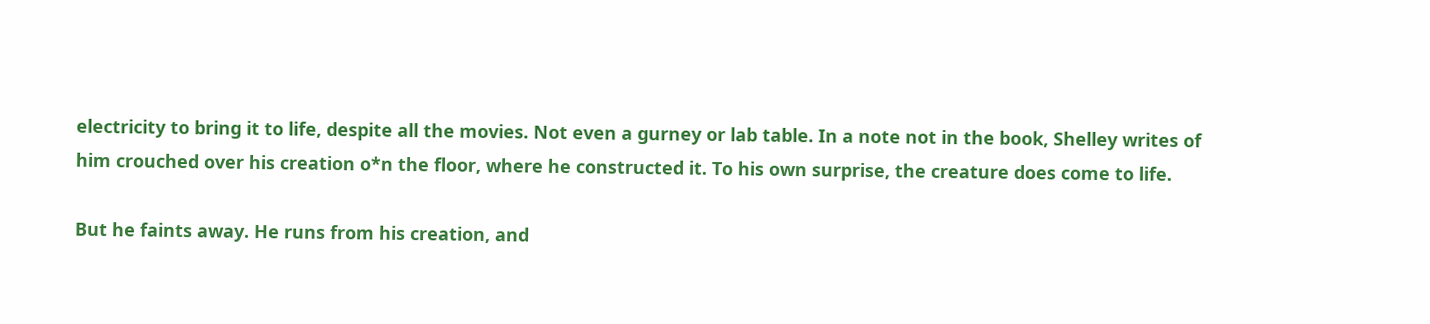electricity to bring it to life, despite all the movies. Not even a gurney or lab table. In a note not in the book, Shelley writes of him crouched over his creation o*n the floor, where he constructed it. To his own surprise, the creature does come to life.

But he faints away. He runs from his creation, and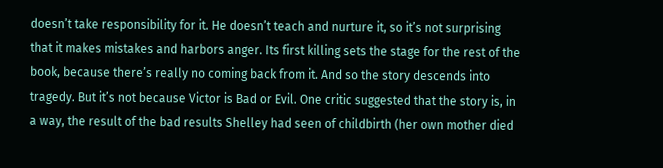doesn’t take responsibility for it. He doesn’t teach and nurture it, so it’s not surprising that it makes mistakes and harbors anger. Its first killing sets the stage for the rest of the book, because there’s really no coming back from it. And so the story descends into tragedy. But it’s not because Victor is Bad or Evil. One critic suggested that the story is, in a way, the result of the bad results Shelley had seen of childbirth (her own mother died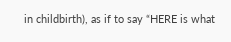in childbirth), as if to say “HERE is what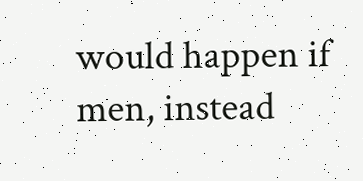would happen if men, instead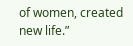of women, created new life.”